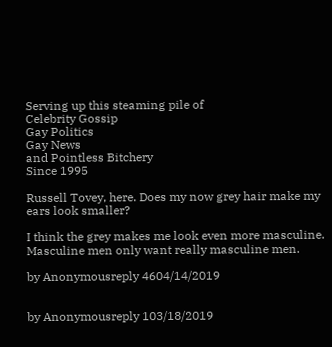Serving up this steaming pile of
Celebrity Gossip
Gay Politics
Gay News
and Pointless Bitchery
Since 1995

Russell Tovey, here. Does my now grey hair make my ears look smaller?

I think the grey makes me look even more masculine. Masculine men only want really masculine men.

by Anonymousreply 4604/14/2019


by Anonymousreply 103/18/2019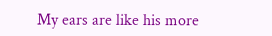My ears are like his more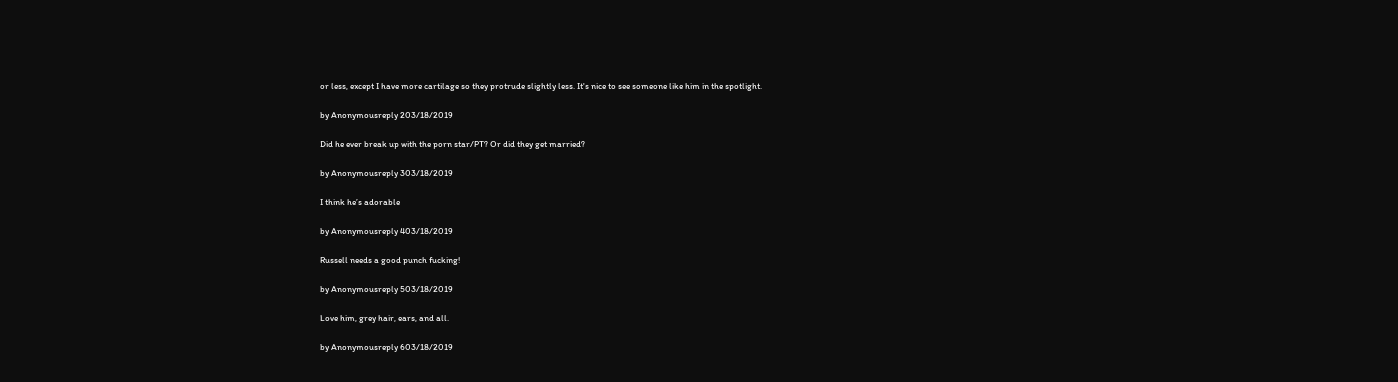or less, except I have more cartilage so they protrude slightly less. It's nice to see someone like him in the spotlight.

by Anonymousreply 203/18/2019

Did he ever break up with the porn star/PT? Or did they get married?

by Anonymousreply 303/18/2019

I think he’s adorable

by Anonymousreply 403/18/2019

Russell needs a good punch fucking!

by Anonymousreply 503/18/2019

Love him, grey hair, ears, and all.

by Anonymousreply 603/18/2019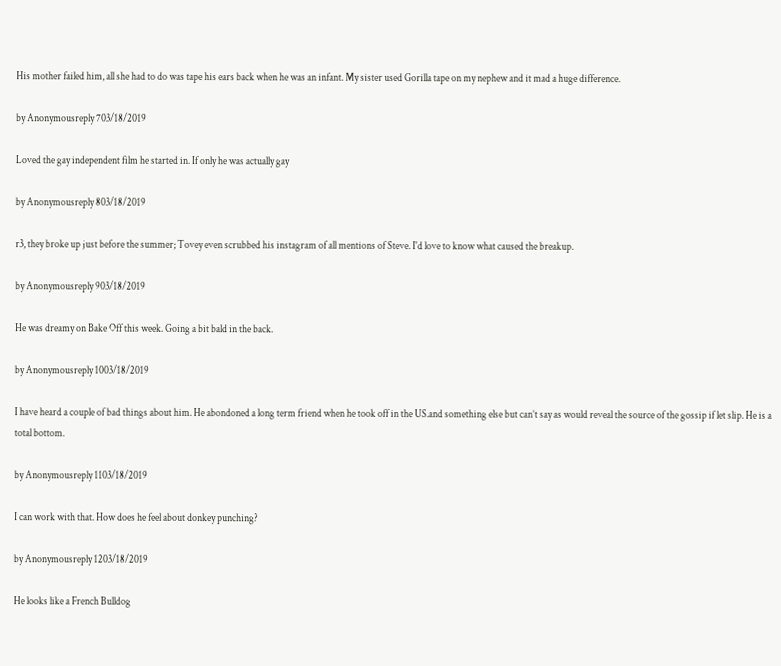His mother failed him, all she had to do was tape his ears back when he was an infant. My sister used Gorilla tape on my nephew and it mad a huge difference.

by Anonymousreply 703/18/2019

Loved the gay independent film he started in. If only he was actually gay

by Anonymousreply 803/18/2019

r3, they broke up just before the summer; Tovey even scrubbed his instagram of all mentions of Steve. I'd love to know what caused the breakup.

by Anonymousreply 903/18/2019

He was dreamy on Bake Off this week. Going a bit bald in the back.

by Anonymousreply 1003/18/2019

I have heard a couple of bad things about him. He abondoned a long term friend when he took off in the US.and something else but can’t say as would reveal the source of the gossip if let slip. He is a total bottom.

by Anonymousreply 1103/18/2019

I can work with that. How does he feel about donkey punching?

by Anonymousreply 1203/18/2019

He looks like a French Bulldog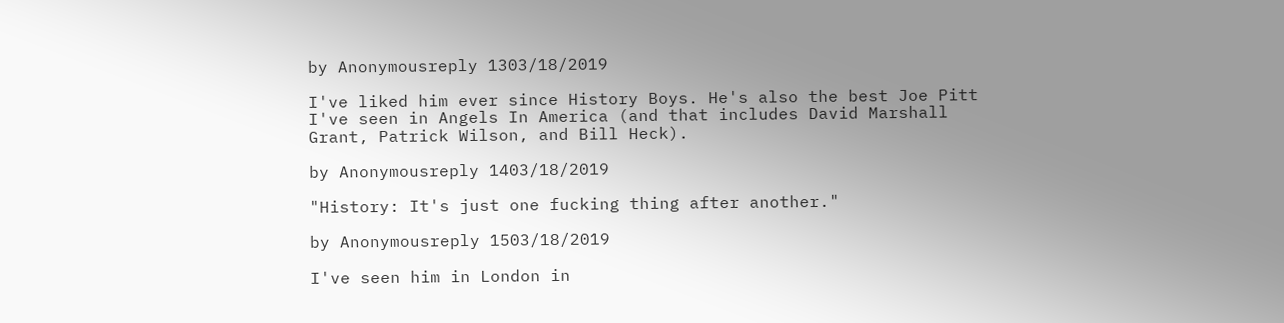by Anonymousreply 1303/18/2019

I've liked him ever since History Boys. He's also the best Joe Pitt I've seen in Angels In America (and that includes David Marshall Grant, Patrick Wilson, and Bill Heck).

by Anonymousreply 1403/18/2019

"History: It's just one fucking thing after another."

by Anonymousreply 1503/18/2019

I've seen him in London in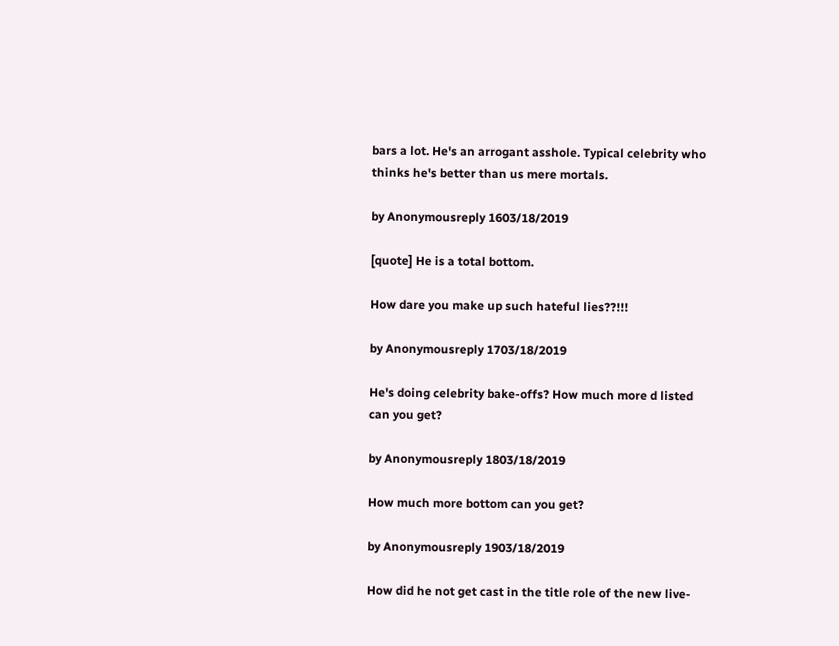bars a lot. He's an arrogant asshole. Typical celebrity who thinks he's better than us mere mortals.

by Anonymousreply 1603/18/2019

[quote] He is a total bottom.

How dare you make up such hateful lies??!!!

by Anonymousreply 1703/18/2019

He's doing celebrity bake-offs? How much more d listed can you get?

by Anonymousreply 1803/18/2019

How much more bottom can you get?

by Anonymousreply 1903/18/2019

How did he not get cast in the title role of the new live-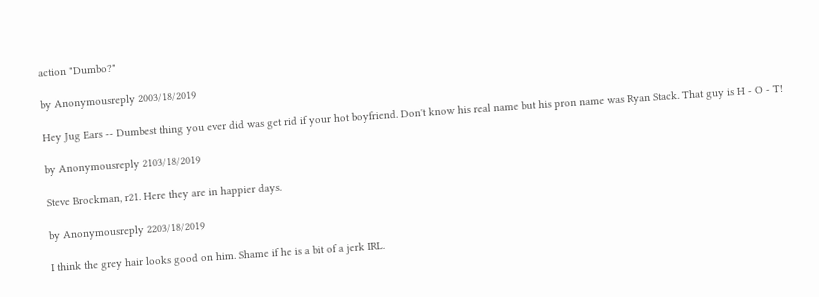action "Dumbo?"

by Anonymousreply 2003/18/2019

Hey Jug Ears -- Dumbest thing you ever did was get rid if your hot boyfriend. Don't know his real name but his pron name was Ryan Stack. That guy is H - O - T!

by Anonymousreply 2103/18/2019

Steve Brockman, r21. Here they are in happier days.

by Anonymousreply 2203/18/2019

I think the grey hair looks good on him. Shame if he is a bit of a jerk IRL.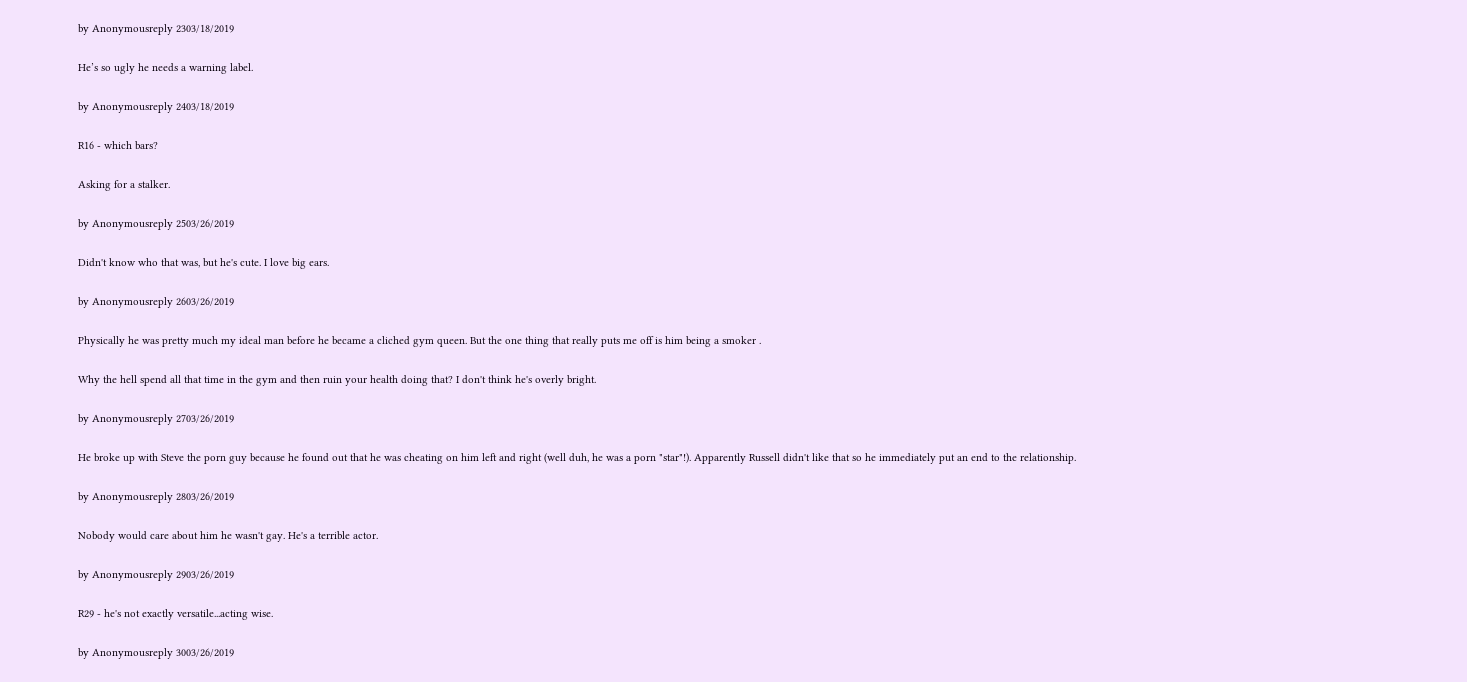by Anonymousreply 2303/18/2019

He’s so ugly he needs a warning label.

by Anonymousreply 2403/18/2019

R16 - which bars?

Asking for a stalker.

by Anonymousreply 2503/26/2019

Didn't know who that was, but he's cute. I love big ears.

by Anonymousreply 2603/26/2019

Physically he was pretty much my ideal man before he became a cliched gym queen. But the one thing that really puts me off is him being a smoker .

Why the hell spend all that time in the gym and then ruin your health doing that? I don't think he's overly bright.

by Anonymousreply 2703/26/2019

He broke up with Steve the porn guy because he found out that he was cheating on him left and right (well duh, he was a porn "star"!). Apparently Russell didn't like that so he immediately put an end to the relationship.

by Anonymousreply 2803/26/2019

Nobody would care about him he wasn't gay. He's a terrible actor.

by Anonymousreply 2903/26/2019

R29 - he's not exactly versatile...acting wise.

by Anonymousreply 3003/26/2019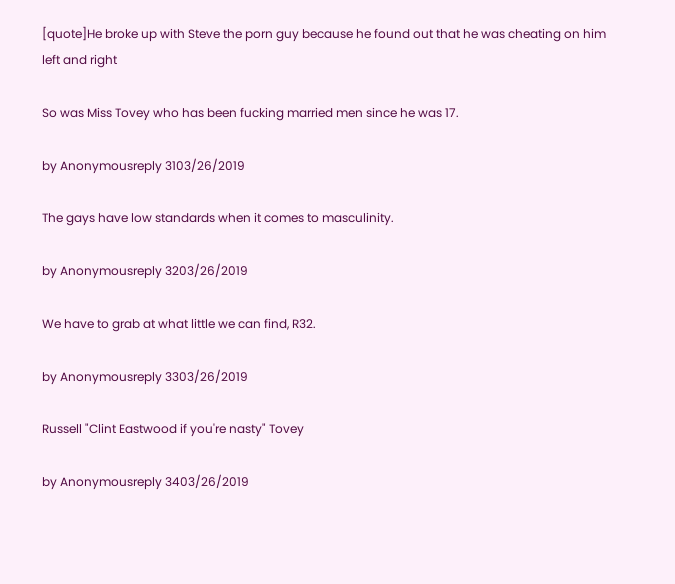[quote]He broke up with Steve the porn guy because he found out that he was cheating on him left and right

So was Miss Tovey who has been fucking married men since he was 17.

by Anonymousreply 3103/26/2019

The gays have low standards when it comes to masculinity.

by Anonymousreply 3203/26/2019

We have to grab at what little we can find, R32.

by Anonymousreply 3303/26/2019

Russell "Clint Eastwood if you're nasty" Tovey

by Anonymousreply 3403/26/2019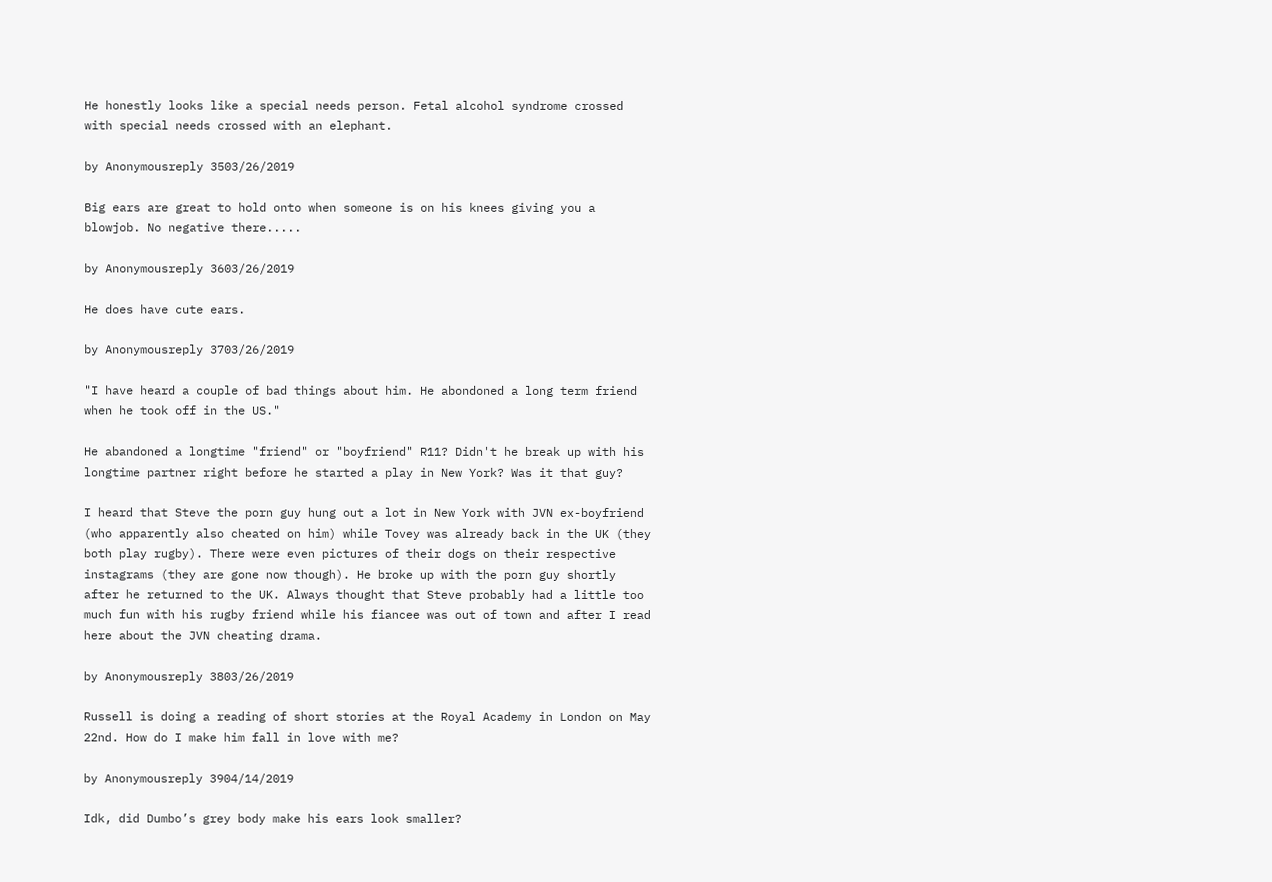He honestly looks like a special needs person. Fetal alcohol syndrome crossed with special needs crossed with an elephant.

by Anonymousreply 3503/26/2019

Big ears are great to hold onto when someone is on his knees giving you a blowjob. No negative there.....

by Anonymousreply 3603/26/2019

He does have cute ears.

by Anonymousreply 3703/26/2019

"I have heard a couple of bad things about him. He abondoned a long term friend when he took off in the US."

He abandoned a longtime "friend" or "boyfriend" R11? Didn't he break up with his longtime partner right before he started a play in New York? Was it that guy?

I heard that Steve the porn guy hung out a lot in New York with JVN ex-boyfriend (who apparently also cheated on him) while Tovey was already back in the UK (they both play rugby). There were even pictures of their dogs on their respective instagrams (they are gone now though). He broke up with the porn guy shortly after he returned to the UK. Always thought that Steve probably had a little too much fun with his rugby friend while his fiancee was out of town and after I read here about the JVN cheating drama.

by Anonymousreply 3803/26/2019

Russell is doing a reading of short stories at the Royal Academy in London on May 22nd. How do I make him fall in love with me?

by Anonymousreply 3904/14/2019

Idk, did Dumbo’s grey body make his ears look smaller?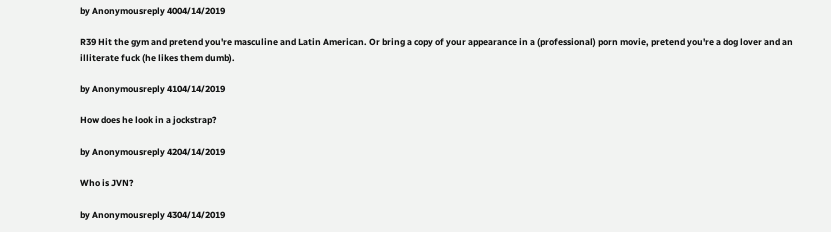by Anonymousreply 4004/14/2019

R39 Hit the gym and pretend you're masculine and Latin American. Or bring a copy of your appearance in a (professional) porn movie, pretend you're a dog lover and an illiterate fuck (he likes them dumb).

by Anonymousreply 4104/14/2019

How does he look in a jockstrap?

by Anonymousreply 4204/14/2019

Who is JVN?

by Anonymousreply 4304/14/2019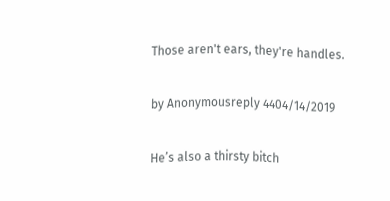Those aren't ears, they're handles.

by Anonymousreply 4404/14/2019

He’s also a thirsty bitch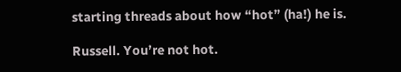starting threads about how “hot” (ha!) he is.

Russell. You’re not hot.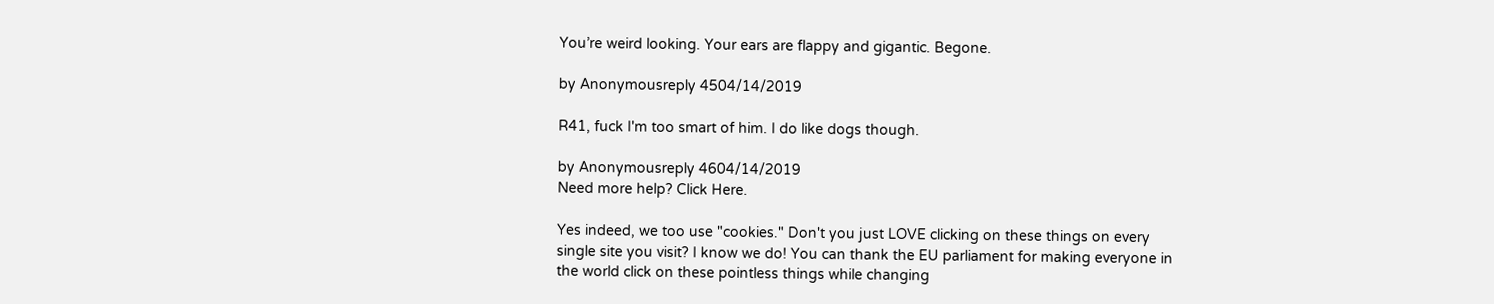You’re weird looking. Your ears are flappy and gigantic. Begone.

by Anonymousreply 4504/14/2019

R41, fuck I'm too smart of him. I do like dogs though.

by Anonymousreply 4604/14/2019
Need more help? Click Here.

Yes indeed, we too use "cookies." Don't you just LOVE clicking on these things on every single site you visit? I know we do! You can thank the EU parliament for making everyone in the world click on these pointless things while changing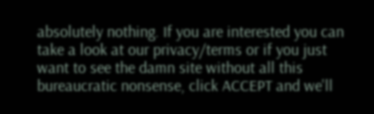absolutely nothing. If you are interested you can take a look at our privacy/terms or if you just want to see the damn site without all this bureaucratic nonsense, click ACCEPT and we'll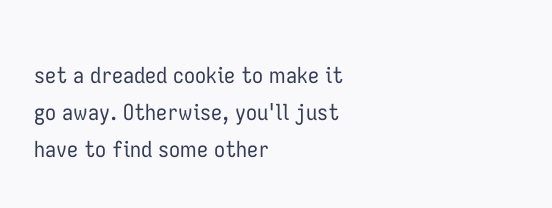set a dreaded cookie to make it go away. Otherwise, you'll just have to find some other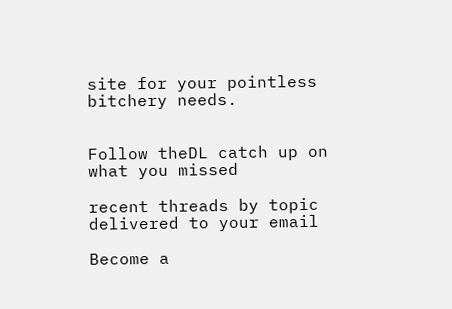site for your pointless bitchery needs.


Follow theDL catch up on what you missed

recent threads by topic delivered to your email

Become a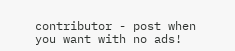contributor - post when you want with no ads!